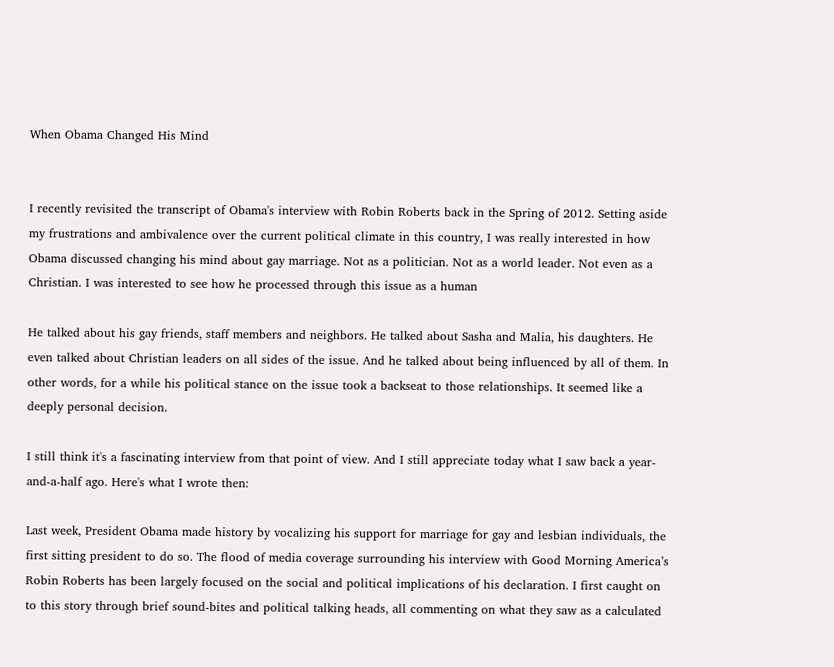When Obama Changed His Mind


I recently revisited the transcript of Obama's interview with Robin Roberts back in the Spring of 2012. Setting aside my frustrations and ambivalence over the current political climate in this country, I was really interested in how Obama discussed changing his mind about gay marriage. Not as a politician. Not as a world leader. Not even as a Christian. I was interested to see how he processed through this issue as a human

He talked about his gay friends, staff members and neighbors. He talked about Sasha and Malia, his daughters. He even talked about Christian leaders on all sides of the issue. And he talked about being influenced by all of them. In other words, for a while his political stance on the issue took a backseat to those relationships. It seemed like a deeply personal decision.

I still think it's a fascinating interview from that point of view. And I still appreciate today what I saw back a year-and-a-half ago. Here's what I wrote then:

Last week, President Obama made history by vocalizing his support for marriage for gay and lesbian individuals, the first sitting president to do so. The flood of media coverage surrounding his interview with Good Morning America’s Robin Roberts has been largely focused on the social and political implications of his declaration. I first caught on to this story through brief sound-bites and political talking heads, all commenting on what they saw as a calculated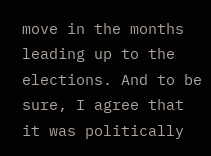move in the months leading up to the elections. And to be sure, I agree that it was politically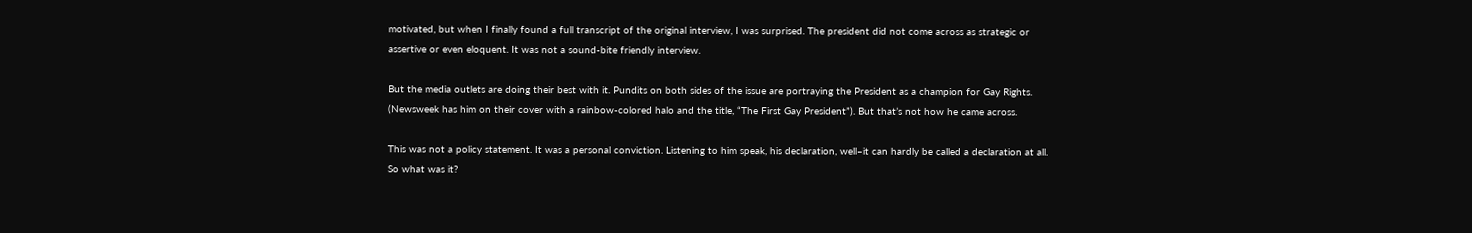motivated, but when I finally found a full transcript of the original interview, I was surprised. The president did not come across as strategic or assertive or even eloquent. It was not a sound-bite friendly interview.

But the media outlets are doing their best with it. Pundits on both sides of the issue are portraying the President as a champion for Gay Rights. (Newsweek has him on their cover with a rainbow-colored halo and the title, “The First Gay President”). But that’s not how he came across.

This was not a policy statement. It was a personal conviction. Listening to him speak, his declaration, well–it can hardly be called a declaration at all. So what was it?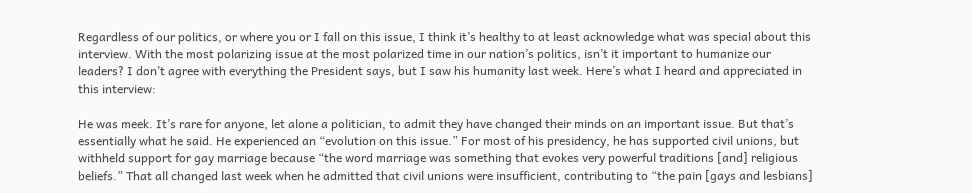Regardless of our politics, or where you or I fall on this issue, I think it’s healthy to at least acknowledge what was special about this interview. With the most polarizing issue at the most polarized time in our nation’s politics, isn’t it important to humanize our leaders? I don’t agree with everything the President says, but I saw his humanity last week. Here’s what I heard and appreciated in this interview:

He was meek. It’s rare for anyone, let alone a politician, to admit they have changed their minds on an important issue. But that’s essentially what he said. He experienced an “evolution on this issue.” For most of his presidency, he has supported civil unions, but withheld support for gay marriage because “the word marriage was something that evokes very powerful traditions [and] religious beliefs.” That all changed last week when he admitted that civil unions were insufficient, contributing to “the pain [gays and lesbians]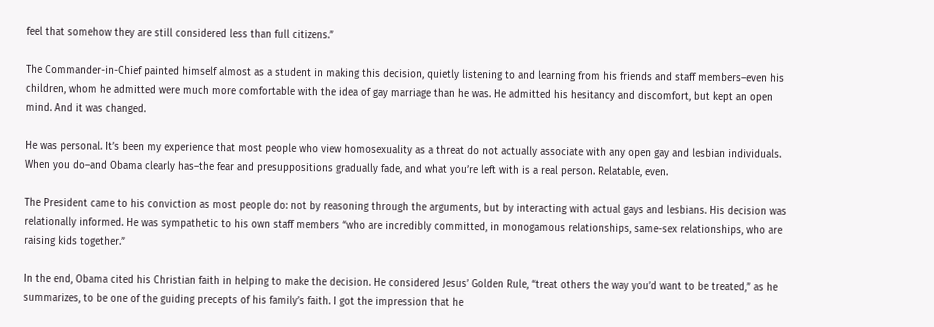feel that somehow they are still considered less than full citizens.”

The Commander-in-Chief painted himself almost as a student in making this decision, quietly listening to and learning from his friends and staff members–even his children, whom he admitted were much more comfortable with the idea of gay marriage than he was. He admitted his hesitancy and discomfort, but kept an open mind. And it was changed.

He was personal. It’s been my experience that most people who view homosexuality as a threat do not actually associate with any open gay and lesbian individuals. When you do–and Obama clearly has–the fear and presuppositions gradually fade, and what you’re left with is a real person. Relatable, even.

The President came to his conviction as most people do: not by reasoning through the arguments, but by interacting with actual gays and lesbians. His decision was relationally informed. He was sympathetic to his own staff members “who are incredibly committed, in monogamous relationships, same-sex relationships, who are raising kids together.”

In the end, Obama cited his Christian faith in helping to make the decision. He considered Jesus’ Golden Rule, “treat others the way you’d want to be treated,” as he summarizes, to be one of the guiding precepts of his family’s faith. I got the impression that he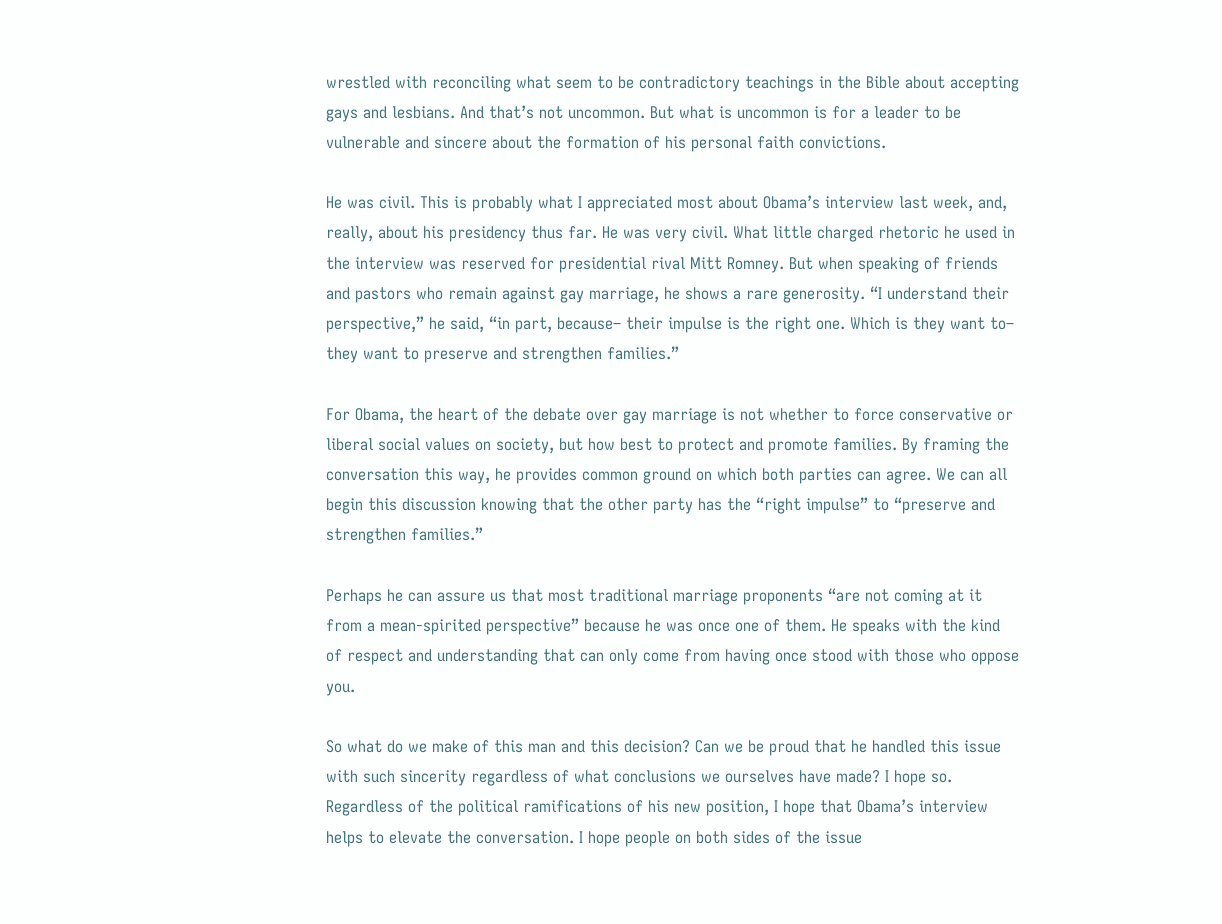wrestled with reconciling what seem to be contradictory teachings in the Bible about accepting gays and lesbians. And that’s not uncommon. But what is uncommon is for a leader to be vulnerable and sincere about the formation of his personal faith convictions.

He was civil. This is probably what I appreciated most about Obama’s interview last week, and, really, about his presidency thus far. He was very civil. What little charged rhetoric he used in the interview was reserved for presidential rival Mitt Romney. But when speaking of friends and pastors who remain against gay marriage, he shows a rare generosity. “I understand their perspective,” he said, “in part, because– their impulse is the right one. Which is they want to– they want to preserve and strengthen families.”

For Obama, the heart of the debate over gay marriage is not whether to force conservative or liberal social values on society, but how best to protect and promote families. By framing the conversation this way, he provides common ground on which both parties can agree. We can all begin this discussion knowing that the other party has the “right impulse” to “preserve and strengthen families.”

Perhaps he can assure us that most traditional marriage proponents “are not coming at it from a mean-spirited perspective” because he was once one of them. He speaks with the kind of respect and understanding that can only come from having once stood with those who oppose you.

So what do we make of this man and this decision? Can we be proud that he handled this issue with such sincerity regardless of what conclusions we ourselves have made? I hope so. Regardless of the political ramifications of his new position, I hope that Obama’s interview helps to elevate the conversation. I hope people on both sides of the issue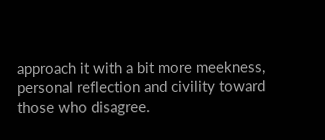approach it with a bit more meekness, personal reflection and civility toward those who disagree.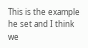This is the example he set and I think we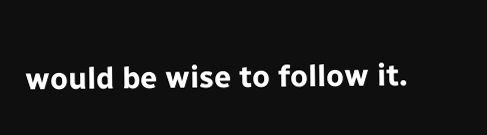would be wise to follow it.